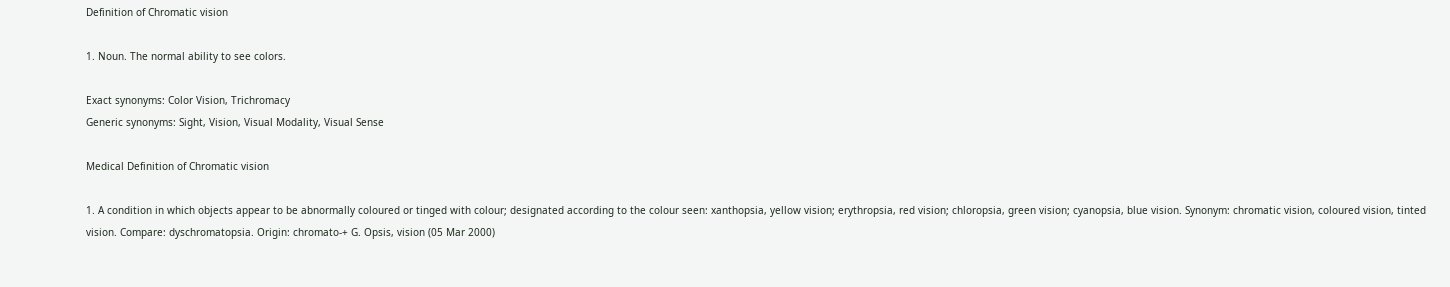Definition of Chromatic vision

1. Noun. The normal ability to see colors.

Exact synonyms: Color Vision, Trichromacy
Generic synonyms: Sight, Vision, Visual Modality, Visual Sense

Medical Definition of Chromatic vision

1. A condition in which objects appear to be abnormally coloured or tinged with colour; designated according to the colour seen: xanthopsia, yellow vision; erythropsia, red vision; chloropsia, green vision; cyanopsia, blue vision. Synonym: chromatic vision, coloured vision, tinted vision. Compare: dyschromatopsia. Origin: chromato-+ G. Opsis, vision (05 Mar 2000)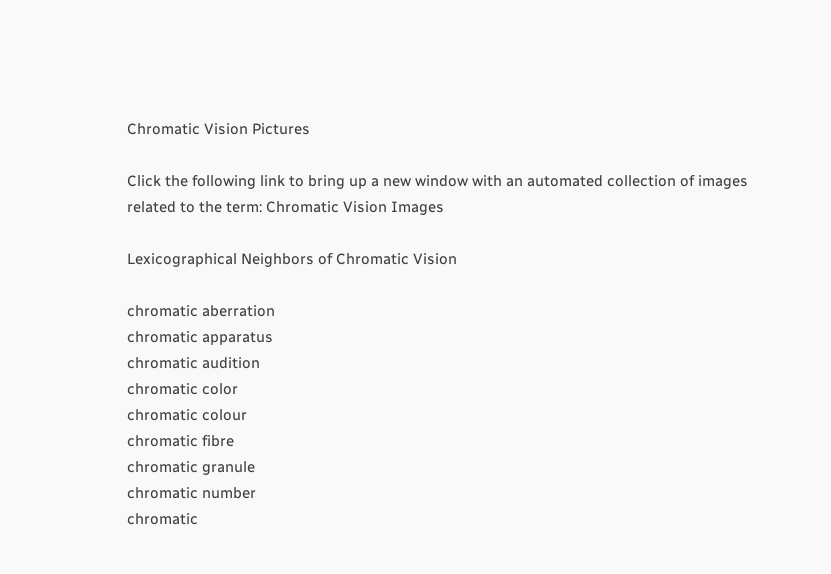Chromatic Vision Pictures

Click the following link to bring up a new window with an automated collection of images related to the term: Chromatic Vision Images

Lexicographical Neighbors of Chromatic Vision

chromatic aberration
chromatic apparatus
chromatic audition
chromatic color
chromatic colour
chromatic fibre
chromatic granule
chromatic number
chromatic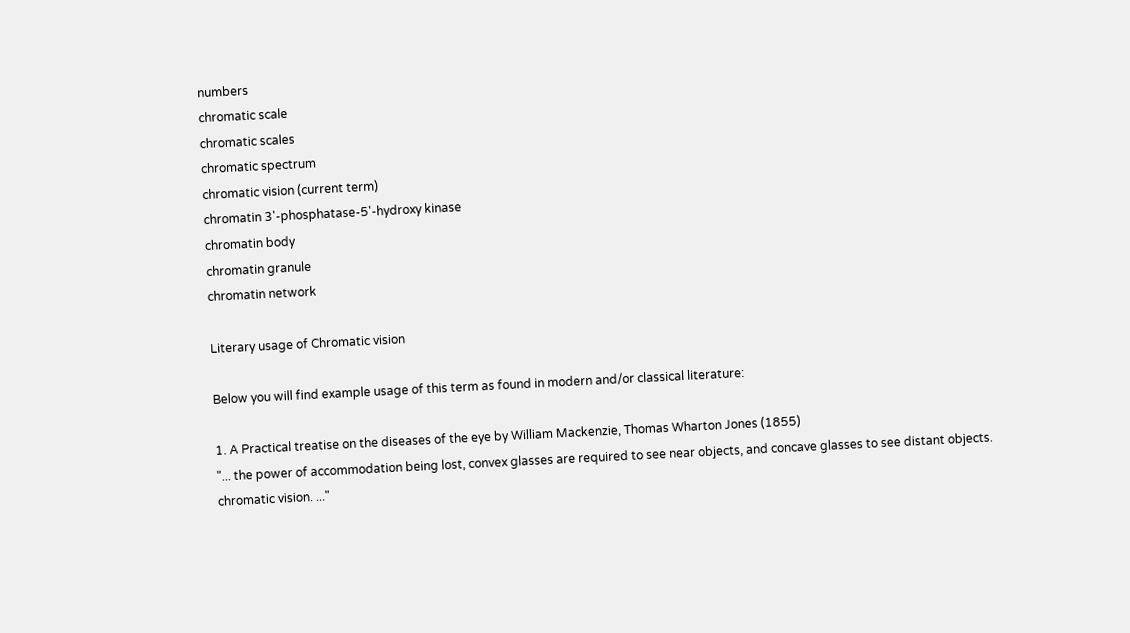numbers
chromatic scale
chromatic scales
chromatic spectrum
chromatic vision (current term)
chromatin 3'-phosphatase-5'-hydroxy kinase
chromatin body
chromatin granule
chromatin network

Literary usage of Chromatic vision

Below you will find example usage of this term as found in modern and/or classical literature:

1. A Practical treatise on the diseases of the eye by William Mackenzie, Thomas Wharton Jones (1855)
"... the power of accommodation being lost, convex glasses are required to see near objects, and concave glasses to see distant objects. chromatic vision. ..."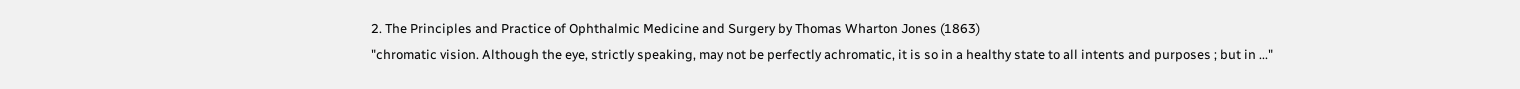2. The Principles and Practice of Ophthalmic Medicine and Surgery by Thomas Wharton Jones (1863)
"chromatic vision. Although the eye, strictly speaking, may not be perfectly achromatic, it is so in a healthy state to all intents and purposes ; but in ..."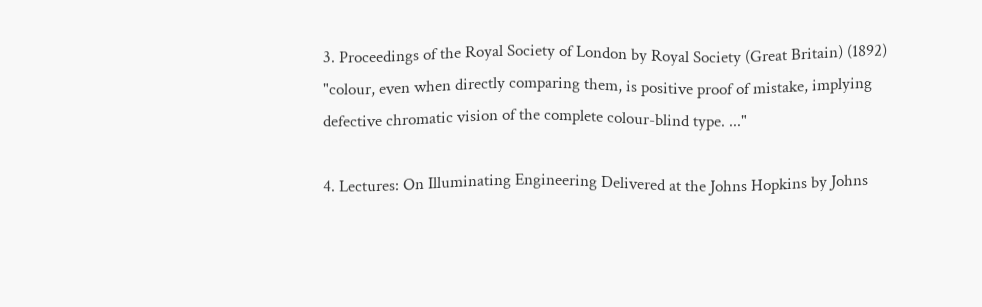3. Proceedings of the Royal Society of London by Royal Society (Great Britain) (1892)
"colour, even when directly comparing them, is positive proof of mistake, implying defective chromatic vision of the complete colour-blind type. ..."

4. Lectures: On Illuminating Engineering Delivered at the Johns Hopkins by Johns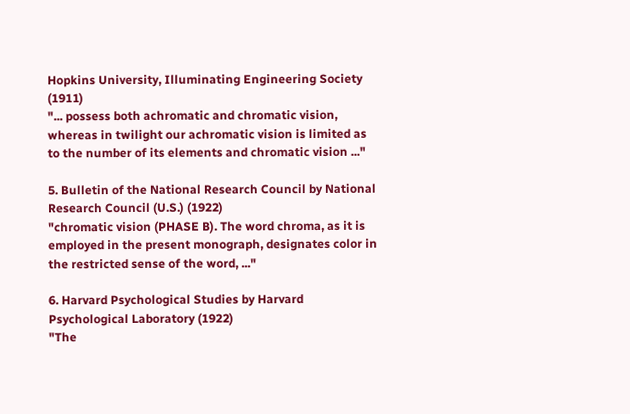Hopkins University, Illuminating Engineering Society (1911)
"... possess both achromatic and chromatic vision, whereas in twilight our achromatic vision is limited as to the number of its elements and chromatic vision ..."

5. Bulletin of the National Research Council by National Research Council (U.S.) (1922)
"chromatic vision (PHASE B). The word chroma, as it is employed in the present monograph, designates color in the restricted sense of the word, ..."

6. Harvard Psychological Studies by Harvard Psychological Laboratory (1922)
"The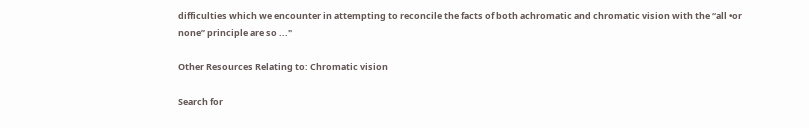difficulties which we encounter in attempting to reconcile the facts of both achromatic and chromatic vision with the “all •or none” principle are so ..."

Other Resources Relating to: Chromatic vision

Search for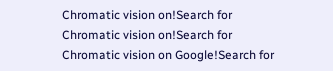Chromatic vision on!Search for Chromatic vision on!Search for Chromatic vision on Google!Search for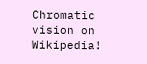Chromatic vision on Wikipedia!